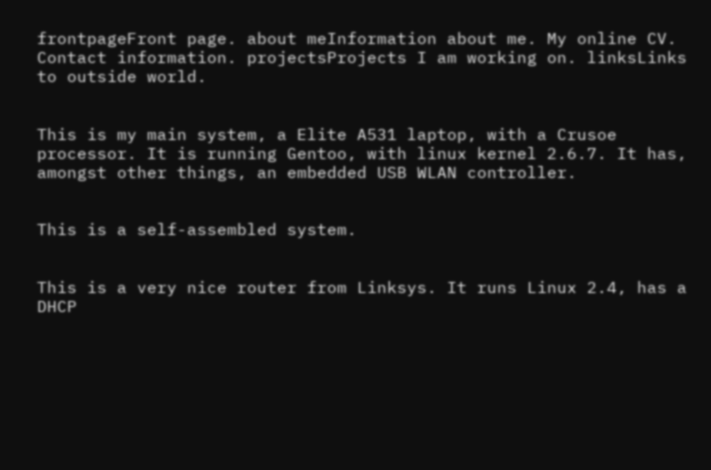frontpageFront page. about meInformation about me. My online CV. Contact information. projectsProjects I am working on. linksLinks to outside world.


This is my main system, a Elite A531 laptop, with a Crusoe processor. It is running Gentoo, with linux kernel 2.6.7. It has, amongst other things, an embedded USB WLAN controller.


This is a self-assembled system.


This is a very nice router from Linksys. It runs Linux 2.4, has a DHCP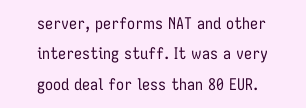server, performs NAT and other interesting stuff. It was a very good deal for less than 80 EUR.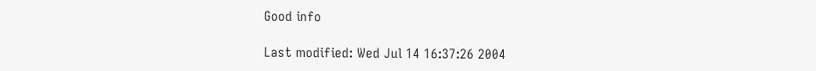Good info

Last modified: Wed Jul 14 16:37:26 2004